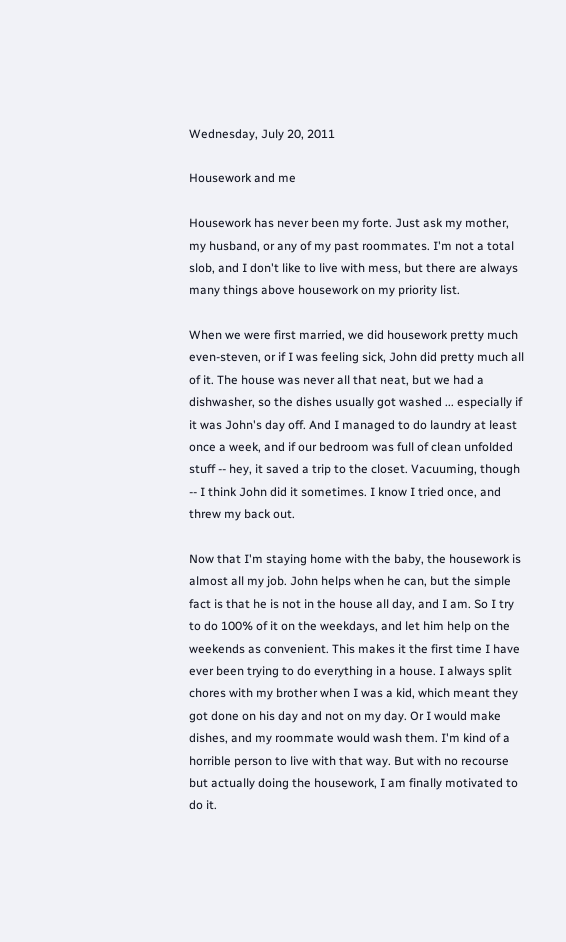Wednesday, July 20, 2011

Housework and me

Housework has never been my forte. Just ask my mother, my husband, or any of my past roommates. I'm not a total slob, and I don't like to live with mess, but there are always many things above housework on my priority list.

When we were first married, we did housework pretty much even-steven, or if I was feeling sick, John did pretty much all of it. The house was never all that neat, but we had a dishwasher, so the dishes usually got washed ... especially if it was John's day off. And I managed to do laundry at least once a week, and if our bedroom was full of clean unfolded stuff -- hey, it saved a trip to the closet. Vacuuming, though -- I think John did it sometimes. I know I tried once, and threw my back out.

Now that I'm staying home with the baby, the housework is almost all my job. John helps when he can, but the simple fact is that he is not in the house all day, and I am. So I try to do 100% of it on the weekdays, and let him help on the weekends as convenient. This makes it the first time I have ever been trying to do everything in a house. I always split chores with my brother when I was a kid, which meant they got done on his day and not on my day. Or I would make dishes, and my roommate would wash them. I'm kind of a horrible person to live with that way. But with no recourse but actually doing the housework, I am finally motivated to do it.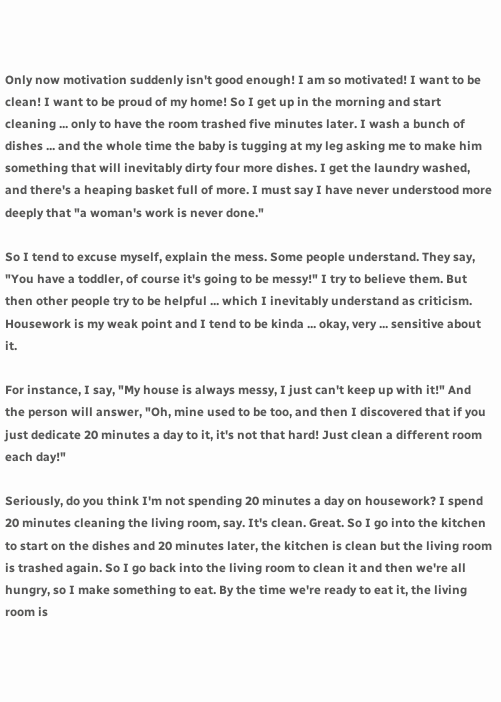Only now motivation suddenly isn't good enough! I am so motivated! I want to be clean! I want to be proud of my home! So I get up in the morning and start cleaning ... only to have the room trashed five minutes later. I wash a bunch of dishes ... and the whole time the baby is tugging at my leg asking me to make him something that will inevitably dirty four more dishes. I get the laundry washed, and there's a heaping basket full of more. I must say I have never understood more deeply that "a woman's work is never done."

So I tend to excuse myself, explain the mess. Some people understand. They say, "You have a toddler, of course it's going to be messy!" I try to believe them. But then other people try to be helpful ... which I inevitably understand as criticism. Housework is my weak point and I tend to be kinda ... okay, very ... sensitive about it.

For instance, I say, "My house is always messy, I just can't keep up with it!" And the person will answer, "Oh, mine used to be too, and then I discovered that if you just dedicate 20 minutes a day to it, it's not that hard! Just clean a different room each day!"

Seriously, do you think I'm not spending 20 minutes a day on housework? I spend 20 minutes cleaning the living room, say. It's clean. Great. So I go into the kitchen to start on the dishes and 20 minutes later, the kitchen is clean but the living room is trashed again. So I go back into the living room to clean it and then we're all hungry, so I make something to eat. By the time we're ready to eat it, the living room is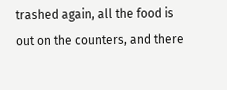trashed again, all the food is out on the counters, and there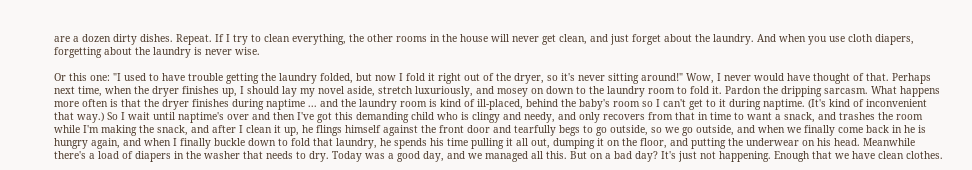are a dozen dirty dishes. Repeat. If I try to clean everything, the other rooms in the house will never get clean, and just forget about the laundry. And when you use cloth diapers, forgetting about the laundry is never wise.

Or this one: "I used to have trouble getting the laundry folded, but now I fold it right out of the dryer, so it's never sitting around!" Wow, I never would have thought of that. Perhaps next time, when the dryer finishes up, I should lay my novel aside, stretch luxuriously, and mosey on down to the laundry room to fold it. Pardon the dripping sarcasm. What happens more often is that the dryer finishes during naptime ... and the laundry room is kind of ill-placed, behind the baby's room so I can't get to it during naptime. (It's kind of inconvenient that way.) So I wait until naptime's over and then I've got this demanding child who is clingy and needy, and only recovers from that in time to want a snack, and trashes the room while I'm making the snack, and after I clean it up, he flings himself against the front door and tearfully begs to go outside, so we go outside, and when we finally come back in he is hungry again, and when I finally buckle down to fold that laundry, he spends his time pulling it all out, dumping it on the floor, and putting the underwear on his head. Meanwhile there's a load of diapers in the washer that needs to dry. Today was a good day, and we managed all this. But on a bad day? It's just not happening. Enough that we have clean clothes.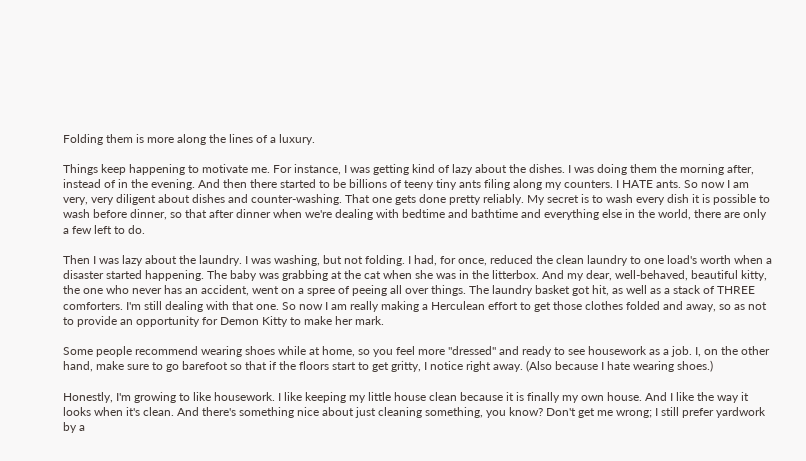Folding them is more along the lines of a luxury.

Things keep happening to motivate me. For instance, I was getting kind of lazy about the dishes. I was doing them the morning after, instead of in the evening. And then there started to be billions of teeny tiny ants filing along my counters. I HATE ants. So now I am very, very diligent about dishes and counter-washing. That one gets done pretty reliably. My secret is to wash every dish it is possible to wash before dinner, so that after dinner when we're dealing with bedtime and bathtime and everything else in the world, there are only a few left to do.

Then I was lazy about the laundry. I was washing, but not folding. I had, for once, reduced the clean laundry to one load's worth when a disaster started happening. The baby was grabbing at the cat when she was in the litterbox. And my dear, well-behaved, beautiful kitty, the one who never has an accident, went on a spree of peeing all over things. The laundry basket got hit, as well as a stack of THREE comforters. I'm still dealing with that one. So now I am really making a Herculean effort to get those clothes folded and away, so as not to provide an opportunity for Demon Kitty to make her mark.

Some people recommend wearing shoes while at home, so you feel more "dressed" and ready to see housework as a job. I, on the other hand, make sure to go barefoot so that if the floors start to get gritty, I notice right away. (Also because I hate wearing shoes.)

Honestly, I'm growing to like housework. I like keeping my little house clean because it is finally my own house. And I like the way it looks when it's clean. And there's something nice about just cleaning something, you know? Don't get me wrong; I still prefer yardwork by a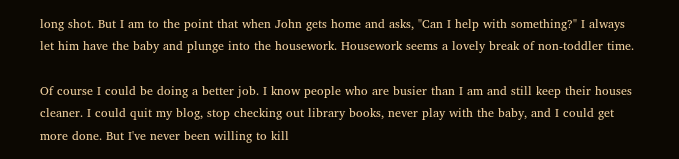long shot. But I am to the point that when John gets home and asks, "Can I help with something?" I always let him have the baby and plunge into the housework. Housework seems a lovely break of non-toddler time.

Of course I could be doing a better job. I know people who are busier than I am and still keep their houses cleaner. I could quit my blog, stop checking out library books, never play with the baby, and I could get more done. But I've never been willing to kill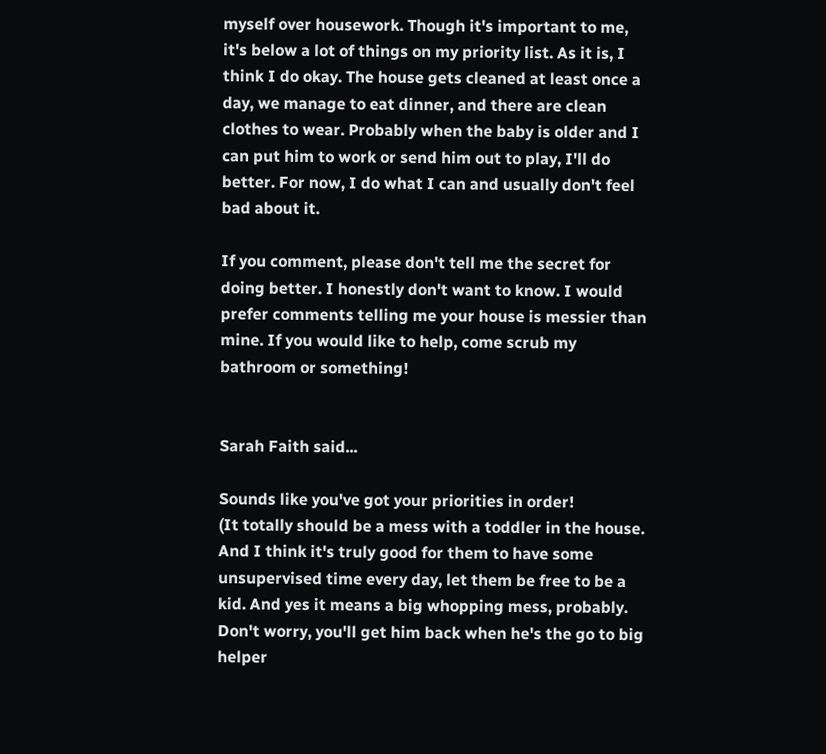myself over housework. Though it's important to me, it's below a lot of things on my priority list. As it is, I think I do okay. The house gets cleaned at least once a day, we manage to eat dinner, and there are clean clothes to wear. Probably when the baby is older and I can put him to work or send him out to play, I'll do better. For now, I do what I can and usually don't feel bad about it.

If you comment, please don't tell me the secret for doing better. I honestly don't want to know. I would prefer comments telling me your house is messier than mine. If you would like to help, come scrub my bathroom or something!


Sarah Faith said...

Sounds like you've got your priorities in order!
(It totally should be a mess with a toddler in the house. And I think it's truly good for them to have some unsupervised time every day, let them be free to be a kid. And yes it means a big whopping mess, probably. Don't worry, you'll get him back when he's the go to big helper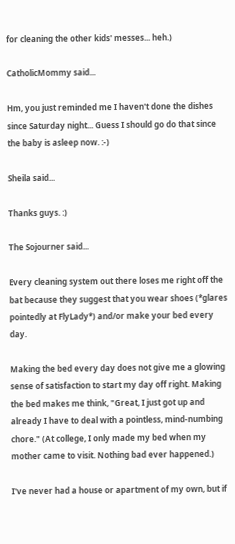for cleaning the other kids' messes... heh.)

CatholicMommy said...

Hm, you just reminded me I haven't done the dishes since Saturday night... Guess I should go do that since the baby is asleep now. :-)

Sheila said...

Thanks guys. :)

The Sojourner said...

Every cleaning system out there loses me right off the bat because they suggest that you wear shoes (*glares pointedly at FlyLady*) and/or make your bed every day.

Making the bed every day does not give me a glowing sense of satisfaction to start my day off right. Making the bed makes me think, "Great, I just got up and already I have to deal with a pointless, mind-numbing chore." (At college, I only made my bed when my mother came to visit. Nothing bad ever happened.)

I've never had a house or apartment of my own, but if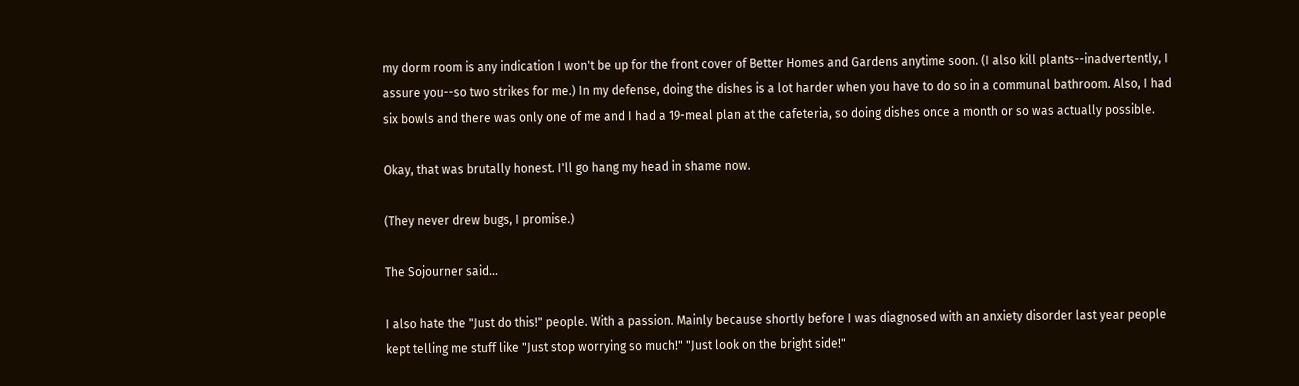my dorm room is any indication I won't be up for the front cover of Better Homes and Gardens anytime soon. (I also kill plants--inadvertently, I assure you--so two strikes for me.) In my defense, doing the dishes is a lot harder when you have to do so in a communal bathroom. Also, I had six bowls and there was only one of me and I had a 19-meal plan at the cafeteria, so doing dishes once a month or so was actually possible.

Okay, that was brutally honest. I'll go hang my head in shame now.

(They never drew bugs, I promise.)

The Sojourner said...

I also hate the "Just do this!" people. With a passion. Mainly because shortly before I was diagnosed with an anxiety disorder last year people kept telling me stuff like "Just stop worrying so much!" "Just look on the bright side!"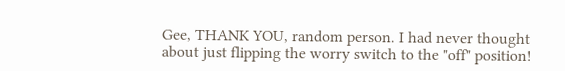Gee, THANK YOU, random person. I had never thought about just flipping the worry switch to the "off" position!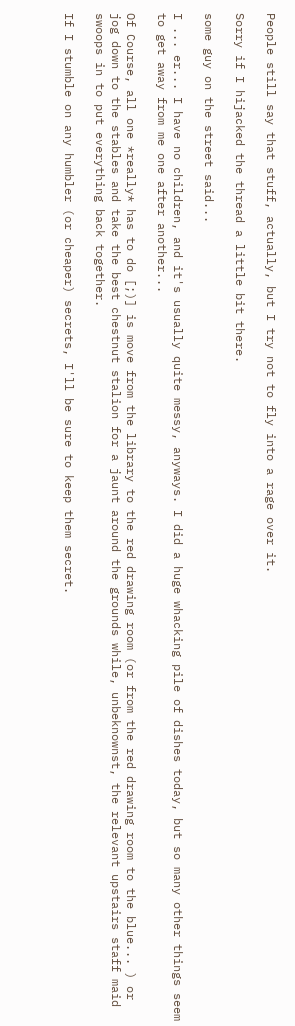People still say that stuff, actually, but I try not to fly into a rage over it.

Sorry if I hijacked the thread a little bit there.

some guy on the street said...

I ... er... I have no children, and it's usually quite messy, anyways. I did a huge whacking pile of dishes today, but so many other things seem to get away from me one after another...

Of Course, all one *really* has to do [;)] is move from the library to the red drawing room (or from the red drawing room to the blue... ) or jog down to the stables and take the best chestnut stalion for a jaunt around the grounds while, unbeknownst, the relevant upstairs staff maid swoops in to put everything back together.

If I stumble on any humbler (or cheaper) secrets, I'll be sure to keep them secret.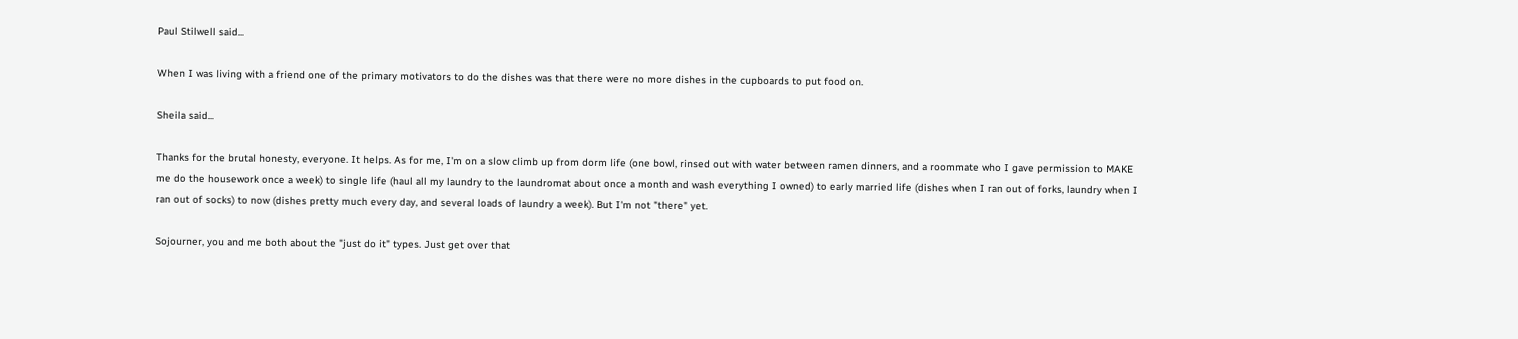Paul Stilwell said...

When I was living with a friend one of the primary motivators to do the dishes was that there were no more dishes in the cupboards to put food on.

Sheila said...

Thanks for the brutal honesty, everyone. It helps. As for me, I'm on a slow climb up from dorm life (one bowl, rinsed out with water between ramen dinners, and a roommate who I gave permission to MAKE me do the housework once a week) to single life (haul all my laundry to the laundromat about once a month and wash everything I owned) to early married life (dishes when I ran out of forks, laundry when I ran out of socks) to now (dishes pretty much every day, and several loads of laundry a week). But I'm not "there" yet.

Sojourner, you and me both about the "just do it" types. Just get over that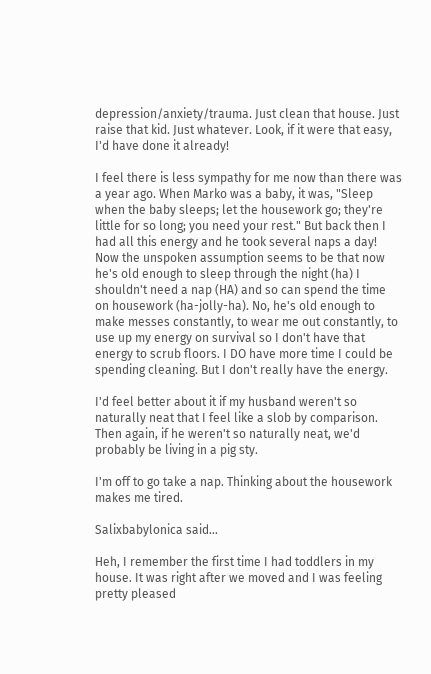depression/anxiety/trauma. Just clean that house. Just raise that kid. Just whatever. Look, if it were that easy, I'd have done it already!

I feel there is less sympathy for me now than there was a year ago. When Marko was a baby, it was, "Sleep when the baby sleeps; let the housework go; they're little for so long; you need your rest." But back then I had all this energy and he took several naps a day! Now the unspoken assumption seems to be that now he's old enough to sleep through the night (ha) I shouldn't need a nap (HA) and so can spend the time on housework (ha-jolly-ha). No, he's old enough to make messes constantly, to wear me out constantly, to use up my energy on survival so I don't have that energy to scrub floors. I DO have more time I could be spending cleaning. But I don't really have the energy.

I'd feel better about it if my husband weren't so naturally neat that I feel like a slob by comparison. Then again, if he weren't so naturally neat, we'd probably be living in a pig sty.

I'm off to go take a nap. Thinking about the housework makes me tired.

Salixbabylonica said...

Heh, I remember the first time I had toddlers in my house. It was right after we moved and I was feeling pretty pleased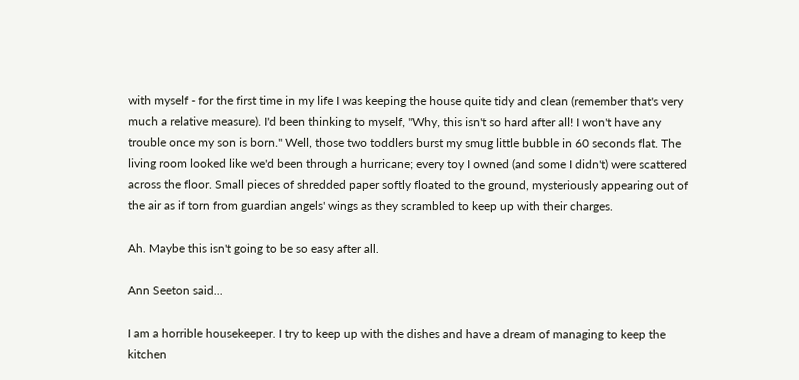with myself - for the first time in my life I was keeping the house quite tidy and clean (remember that's very much a relative measure). I'd been thinking to myself, "Why, this isn't so hard after all! I won't have any trouble once my son is born." Well, those two toddlers burst my smug little bubble in 60 seconds flat. The living room looked like we'd been through a hurricane; every toy I owned (and some I didn't) were scattered across the floor. Small pieces of shredded paper softly floated to the ground, mysteriously appearing out of the air as if torn from guardian angels' wings as they scrambled to keep up with their charges.

Ah. Maybe this isn't going to be so easy after all.

Ann Seeton said...

I am a horrible housekeeper. I try to keep up with the dishes and have a dream of managing to keep the kitchen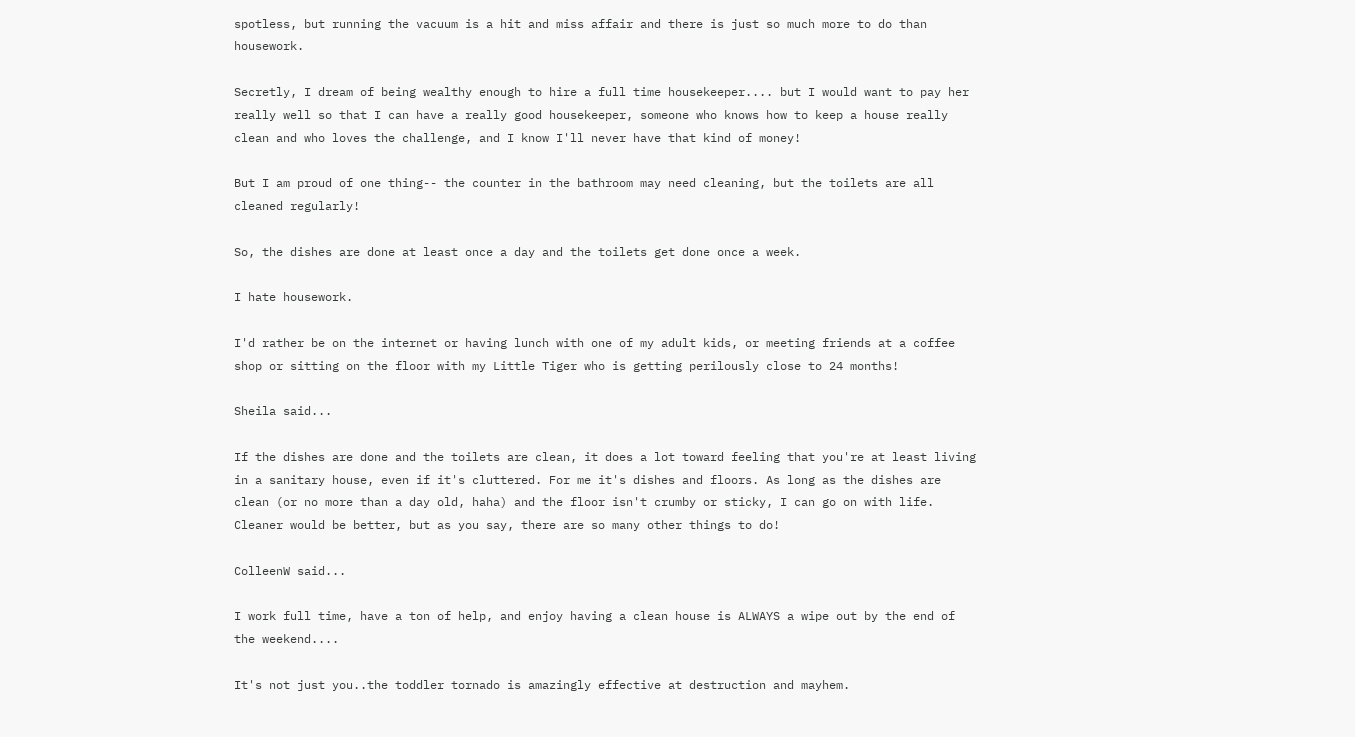spotless, but running the vacuum is a hit and miss affair and there is just so much more to do than housework.

Secretly, I dream of being wealthy enough to hire a full time housekeeper.... but I would want to pay her really well so that I can have a really good housekeeper, someone who knows how to keep a house really clean and who loves the challenge, and I know I'll never have that kind of money!

But I am proud of one thing-- the counter in the bathroom may need cleaning, but the toilets are all cleaned regularly!

So, the dishes are done at least once a day and the toilets get done once a week.

I hate housework.

I'd rather be on the internet or having lunch with one of my adult kids, or meeting friends at a coffee shop or sitting on the floor with my Little Tiger who is getting perilously close to 24 months!

Sheila said...

If the dishes are done and the toilets are clean, it does a lot toward feeling that you're at least living in a sanitary house, even if it's cluttered. For me it's dishes and floors. As long as the dishes are clean (or no more than a day old, haha) and the floor isn't crumby or sticky, I can go on with life. Cleaner would be better, but as you say, there are so many other things to do!

ColleenW said...

I work full time, have a ton of help, and enjoy having a clean house is ALWAYS a wipe out by the end of the weekend....

It's not just you..the toddler tornado is amazingly effective at destruction and mayhem.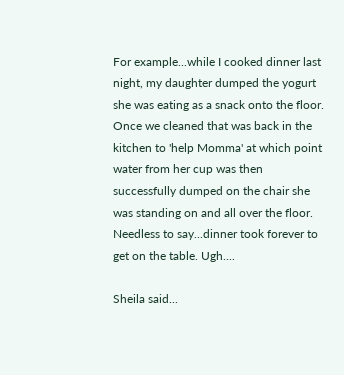For example...while I cooked dinner last night, my daughter dumped the yogurt she was eating as a snack onto the floor. Once we cleaned that was back in the kitchen to 'help Momma' at which point water from her cup was then successfully dumped on the chair she was standing on and all over the floor. Needless to say...dinner took forever to get on the table. Ugh....

Sheila said...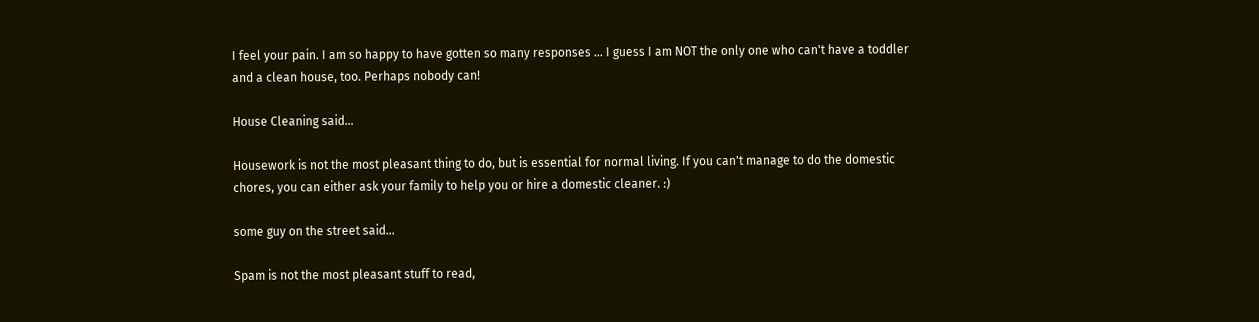I feel your pain. I am so happy to have gotten so many responses ... I guess I am NOT the only one who can't have a toddler and a clean house, too. Perhaps nobody can!

House Cleaning said...

Housework is not the most pleasant thing to do, but is essential for normal living. If you can't manage to do the domestic chores, you can either ask your family to help you or hire a domestic cleaner. :)

some guy on the street said...

Spam is not the most pleasant stuff to read,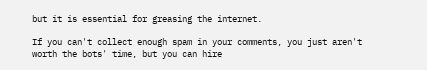but it is essential for greasing the internet.

If you can't collect enough spam in your comments, you just aren't worth the bots' time, but you can hire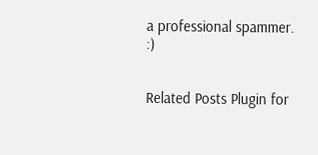a professional spammer. :)


Related Posts Plugin for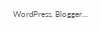WordPress, Blogger...